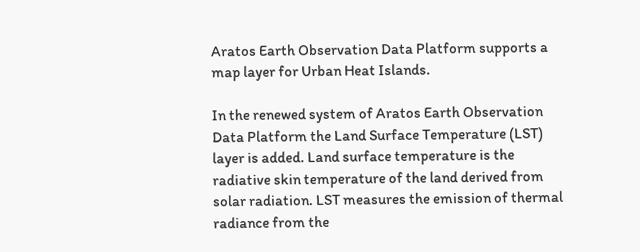Aratos Earth Observation Data Platform supports a map layer for Urban Heat Islands.

In the renewed system of Aratos Earth Observation Data Platform the Land Surface Temperature (LST) layer is added. Land surface temperature is the radiative skin temperature of the land derived from solar radiation. LST measures the emission of thermal radiance from the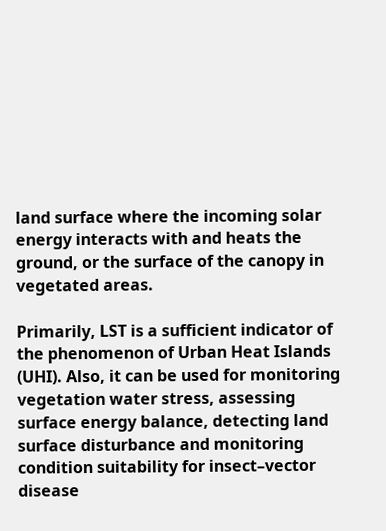land surface where the incoming solar energy interacts with and heats the ground, or the surface of the canopy in vegetated areas.

Primarily, LST is a sufficient indicator of the phenomenon of Urban Heat Islands (UHI). Also, it can be used for monitoring vegetation water stress, assessing surface energy balance, detecting land surface disturbance and monitoring condition suitability for insect–vector disease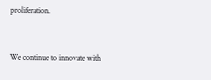proliferation.


We continue to innovate with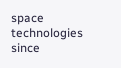space technologies since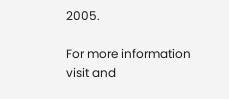2005.

For more information visit and